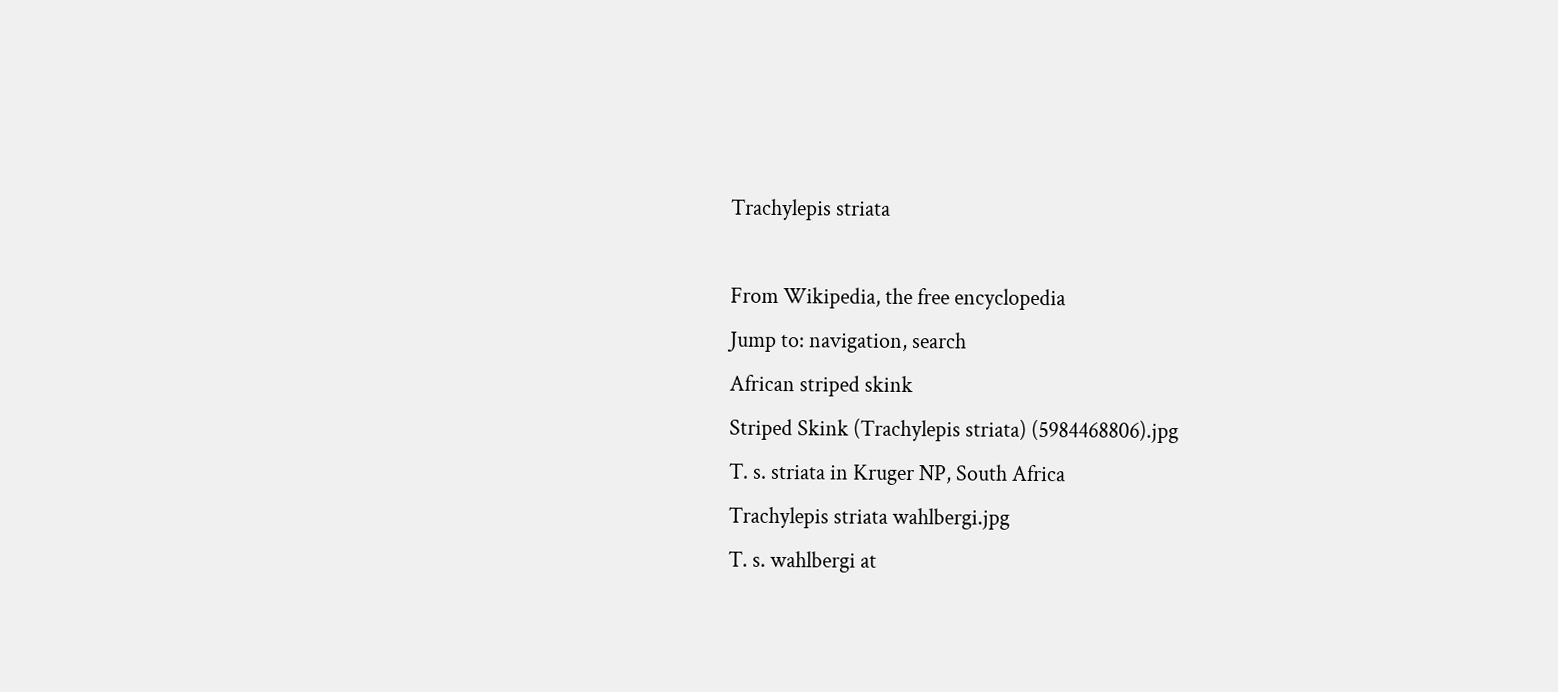Trachylepis striata

From Wikipedia, the free encyclopedia
Jump to: navigation, search
African striped skink
Striped Skink (Trachylepis striata) (5984468806).jpg
T. s. striata in Kruger NP, South Africa
Trachylepis striata wahlbergi.jpg
T. s. wahlbergi at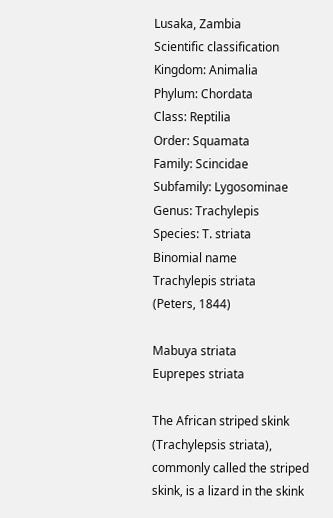Lusaka, Zambia
Scientific classification
Kingdom: Animalia
Phylum: Chordata
Class: Reptilia
Order: Squamata
Family: Scincidae
Subfamily: Lygosominae
Genus: Trachylepis
Species: T. striata
Binomial name
Trachylepis striata
(Peters, 1844)

Mabuya striata
Euprepes striata

The African striped skink (Trachylepsis striata), commonly called the striped skink, is a lizard in the skink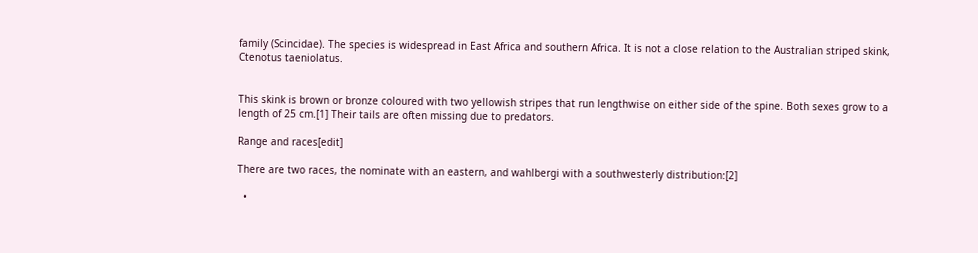family (Scincidae). The species is widespread in East Africa and southern Africa. It is not a close relation to the Australian striped skink, Ctenotus taeniolatus.


This skink is brown or bronze coloured with two yellowish stripes that run lengthwise on either side of the spine. Both sexes grow to a length of 25 cm.[1] Their tails are often missing due to predators.

Range and races[edit]

There are two races, the nominate with an eastern, and wahlbergi with a southwesterly distribution:[2]

  •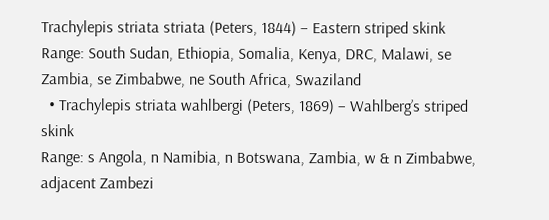Trachylepis striata striata (Peters, 1844) – Eastern striped skink
Range: South Sudan, Ethiopia, Somalia, Kenya, DRC, Malawi, se Zambia, se Zimbabwe, ne South Africa, Swaziland
  • Trachylepis striata wahlbergi (Peters, 1869) – Wahlberg’s striped skink
Range: s Angola, n Namibia, n Botswana, Zambia, w & n Zimbabwe, adjacent Zambezi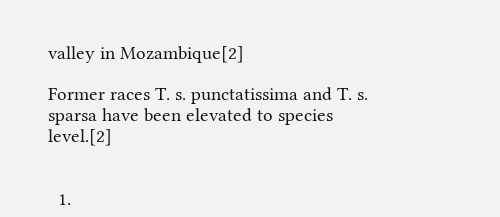valley in Mozambique[2]

Former races T. s. punctatissima and T. s. sparsa have been elevated to species level.[2]


  1.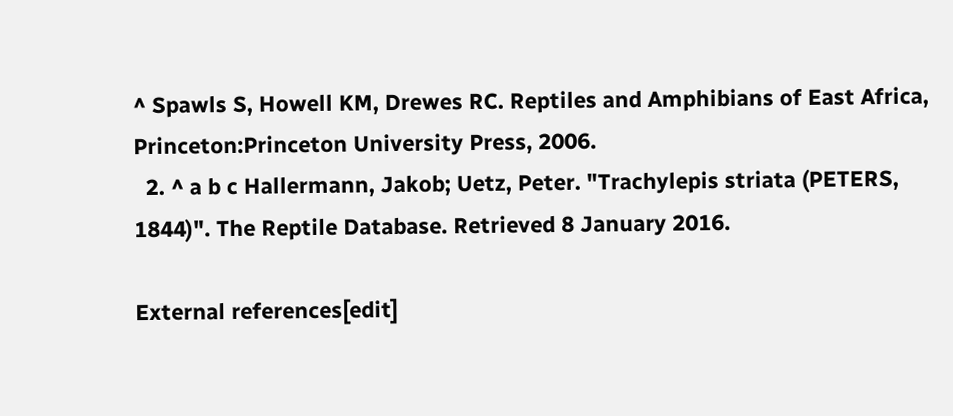^ Spawls S, Howell KM, Drewes RC. Reptiles and Amphibians of East Africa, Princeton:Princeton University Press, 2006.
  2. ^ a b c Hallermann, Jakob; Uetz, Peter. "Trachylepis striata (PETERS, 1844)". The Reptile Database. Retrieved 8 January 2016.

External references[edit]